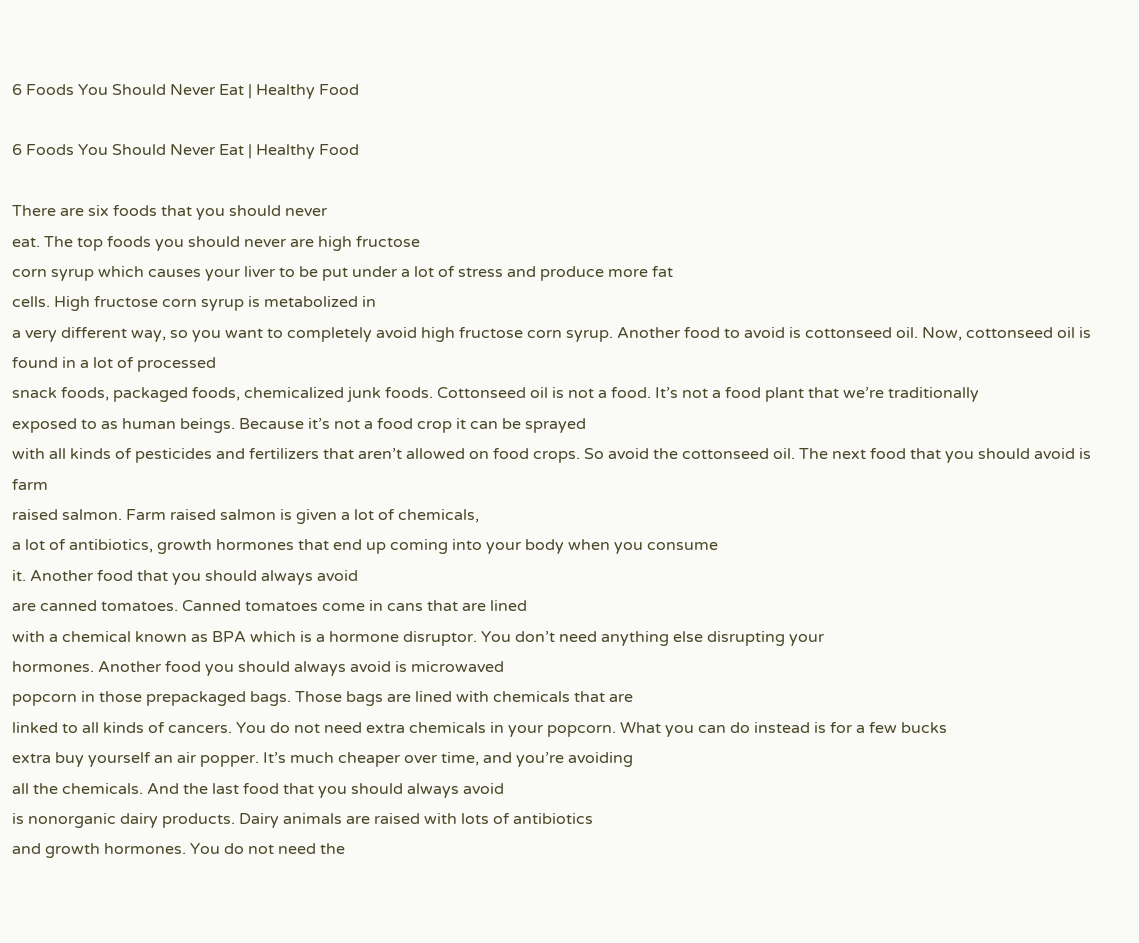6 Foods You Should Never Eat | Healthy Food

6 Foods You Should Never Eat | Healthy Food

There are six foods that you should never
eat. The top foods you should never are high fructose
corn syrup which causes your liver to be put under a lot of stress and produce more fat
cells. High fructose corn syrup is metabolized in
a very different way, so you want to completely avoid high fructose corn syrup. Another food to avoid is cottonseed oil. Now, cottonseed oil is found in a lot of processed
snack foods, packaged foods, chemicalized junk foods. Cottonseed oil is not a food. It’s not a food plant that we’re traditionally
exposed to as human beings. Because it’s not a food crop it can be sprayed
with all kinds of pesticides and fertilizers that aren’t allowed on food crops. So avoid the cottonseed oil. The next food that you should avoid is farm
raised salmon. Farm raised salmon is given a lot of chemicals,
a lot of antibiotics, growth hormones that end up coming into your body when you consume
it. Another food that you should always avoid
are canned tomatoes. Canned tomatoes come in cans that are lined
with a chemical known as BPA which is a hormone disruptor. You don’t need anything else disrupting your
hormones. Another food you should always avoid is microwaved
popcorn in those prepackaged bags. Those bags are lined with chemicals that are
linked to all kinds of cancers. You do not need extra chemicals in your popcorn. What you can do instead is for a few bucks
extra buy yourself an air popper. It’s much cheaper over time, and you’re avoiding
all the chemicals. And the last food that you should always avoid
is nonorganic dairy products. Dairy animals are raised with lots of antibiotics
and growth hormones. You do not need the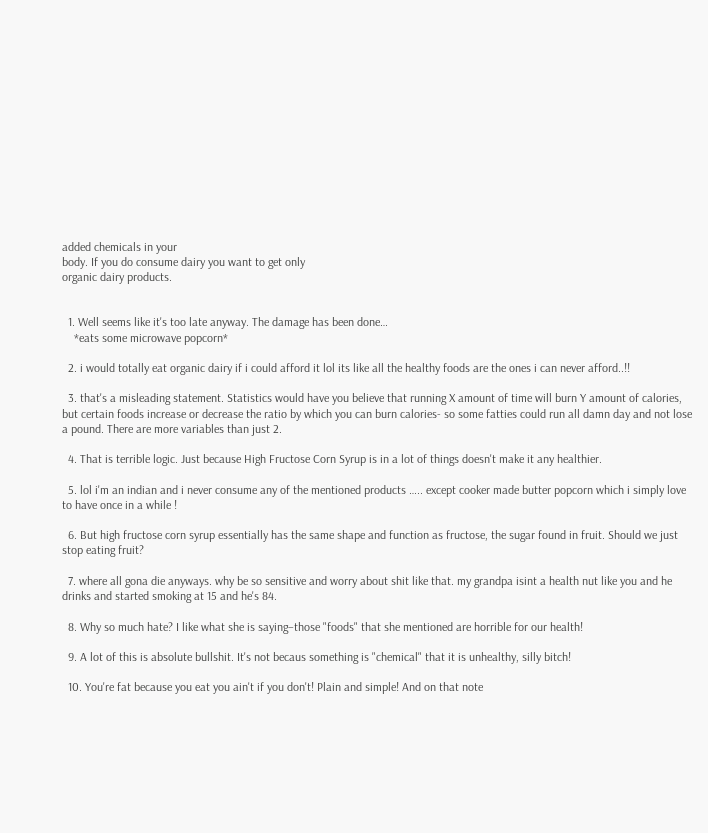added chemicals in your
body. If you do consume dairy you want to get only
organic dairy products.


  1. Well seems like it's too late anyway. The damage has been done…
    *eats some microwave popcorn*

  2. i would totally eat organic dairy if i could afford it lol its like all the healthy foods are the ones i can never afford..!!

  3. that's a misleading statement. Statistics would have you believe that running X amount of time will burn Y amount of calories, but certain foods increase or decrease the ratio by which you can burn calories- so some fatties could run all damn day and not lose a pound. There are more variables than just 2.

  4. That is terrible logic. Just because High Fructose Corn Syrup is in a lot of things doesn't make it any healthier.

  5. lol i'm an indian and i never consume any of the mentioned products ….. except cooker made butter popcorn which i simply love to have once in a while !

  6. But high fructose corn syrup essentially has the same shape and function as fructose, the sugar found in fruit. Should we just stop eating fruit?

  7. where all gona die anyways. why be so sensitive and worry about shit like that. my grandpa isint a health nut like you and he drinks and started smoking at 15 and he's 84.

  8. Why so much hate? I like what she is saying–those "foods" that she mentioned are horrible for our health!

  9. A lot of this is absolute bullshit. It's not becaus something is "chemical" that it is unhealthy, silly bitch!

  10. You're fat because you eat you ain't if you don't! Plain and simple! And on that note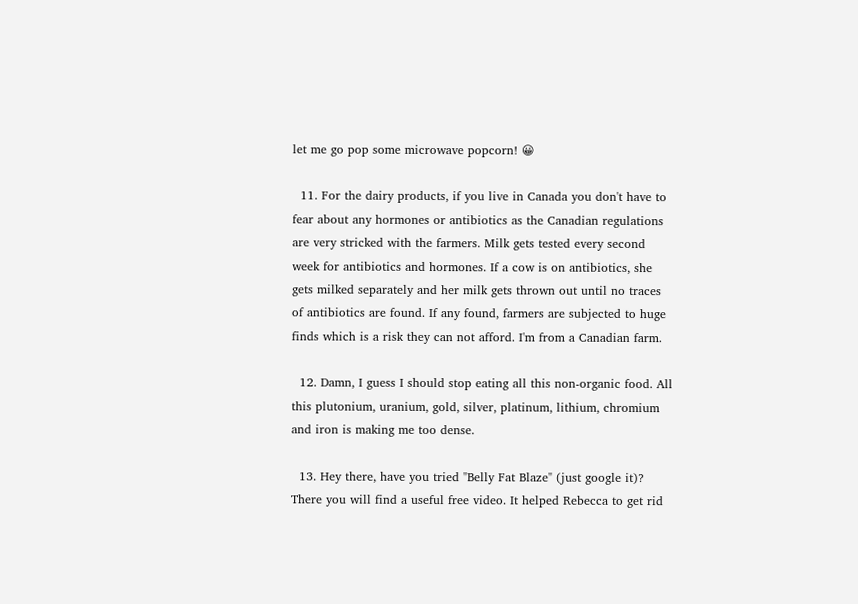let me go pop some microwave popcorn! 😀

  11. For the dairy products, if you live in Canada you don't have to fear about any hormones or antibiotics as the Canadian regulations are very stricked with the farmers. Milk gets tested every second week for antibiotics and hormones. If a cow is on antibiotics, she gets milked separately and her milk gets thrown out until no traces of antibiotics are found. If any found, farmers are subjected to huge finds which is a risk they can not afford. I'm from a Canadian farm.

  12. Damn, I guess I should stop eating all this non-organic food. All this plutonium, uranium, gold, silver, platinum, lithium, chromium and iron is making me too dense.

  13. Hey there, have you tried "Belly Fat Blaze" (just google it)? There you will find a useful free video. It helped Rebecca to get rid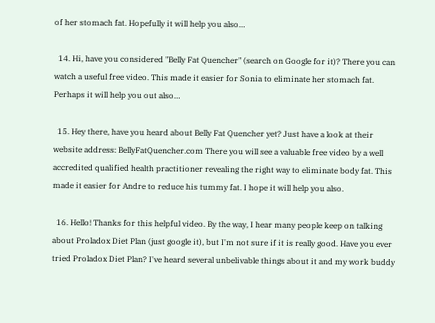of her stomach fat. Hopefully it will help you also…

  14. Hi, have you considered "Belly Fat Quencher" (search on Google for it)? There you can watch a useful free video. This made it easier for Sonia to eliminate her stomach fat. Perhaps it will help you out also…

  15. Hey there, have you heard about Belly Fat Quencher yet? Just have a look at their website address: BellyFatQuencher.com There you will see a valuable free video by a well accredited qualified health practitioner revealing the right way to eliminate body fat. This made it easier for Andre to reduce his tummy fat. I hope it will help you also.

  16. Hello! Thanks for this helpful video. By the way, I hear many people keep on talking about Proladox Diet Plan (just google it), but I'm not sure if it is really good. Have you ever tried Proladox Diet Plan? I've heard several unbelivable things about it and my work buddy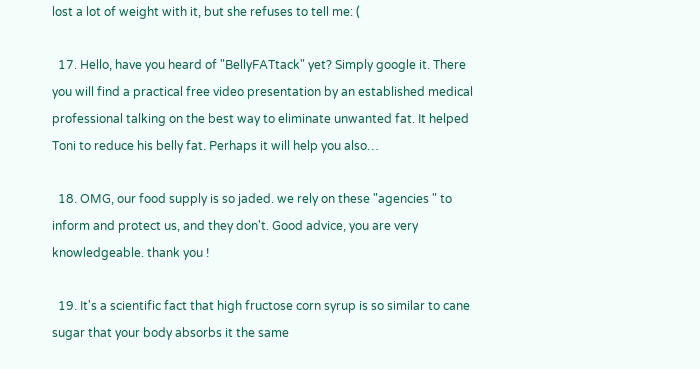lost a lot of weight with it, but she refuses to tell me: (

  17. Hello, have you heard of "BellyFATtack" yet? Simply google it. There you will find a practical free video presentation by an established medical professional talking on the best way to eliminate unwanted fat. It helped Toni to reduce his belly fat. Perhaps it will help you also…

  18. OMG, our food supply is so jaded. we rely on these "agencies " to inform and protect us, and they don't. Good advice, you are very knowledgeable. thank you !

  19. It's a scientific fact that high fructose corn syrup is so similar to cane sugar that your body absorbs it the same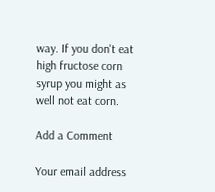way. If you don't eat high fructose corn syrup you might as well not eat corn.

Add a Comment

Your email address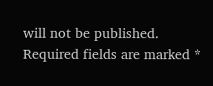will not be published. Required fields are marked *